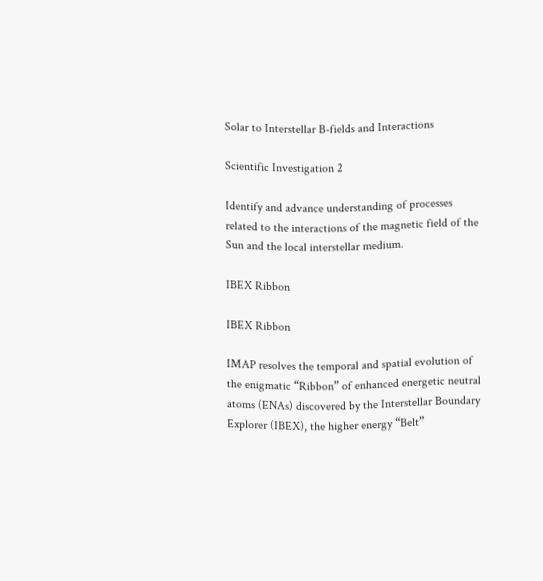Solar to Interstellar B-fields and Interactions

Scientific Investigation 2

Identify and advance understanding of processes related to the interactions of the magnetic field of the Sun and the local interstellar medium.

IBEX Ribbon

IBEX Ribbon

IMAP resolves the temporal and spatial evolution of the enigmatic “Ribbon” of enhanced energetic neutral atoms (ENAs) discovered by the Interstellar Boundary Explorer (IBEX), the higher energy “Belt”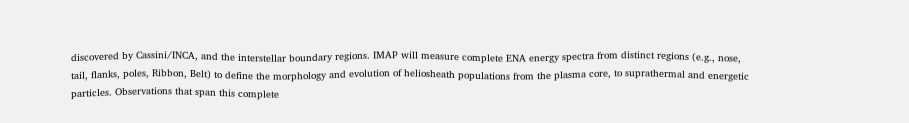discovered by Cassini/INCA, and the interstellar boundary regions. IMAP will measure complete ENA energy spectra from distinct regions (e.g., nose, tail, flanks, poles, Ribbon, Belt) to define the morphology and evolution of heliosheath populations from the plasma core, to suprathermal and energetic particles. Observations that span this complete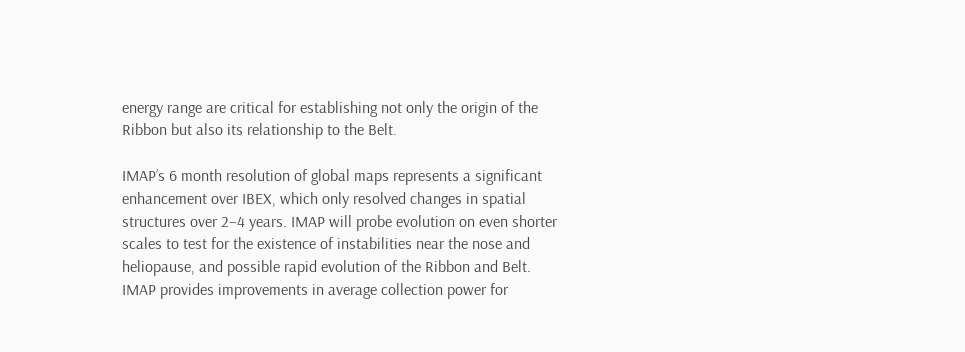energy range are critical for establishing not only the origin of the Ribbon but also its relationship to the Belt.

IMAP’s 6 month resolution of global maps represents a significant enhancement over IBEX, which only resolved changes in spatial structures over 2–4 years. IMAP will probe evolution on even shorter scales to test for the existence of instabilities near the nose and heliopause, and possible rapid evolution of the Ribbon and Belt. IMAP provides improvements in average collection power for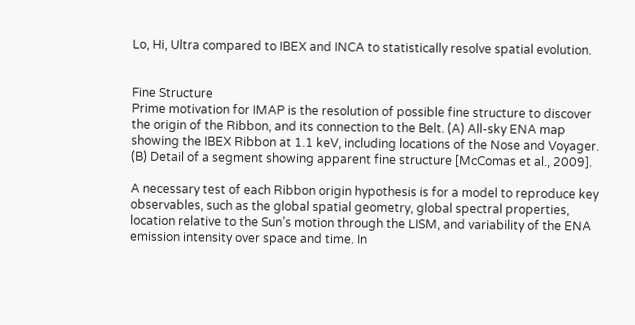Lo, Hi, Ultra compared to IBEX and INCA to statistically resolve spatial evolution.


Fine Structure
Prime motivation for IMAP is the resolution of possible fine structure to discover the origin of the Ribbon, and its connection to the Belt. (A) All-sky ENA map showing the IBEX Ribbon at 1.1 keV, including locations of the Nose and Voyager. (B) Detail of a segment showing apparent fine structure [McComas et al., 2009].

A necessary test of each Ribbon origin hypothesis is for a model to reproduce key observables, such as the global spatial geometry, global spectral properties, location relative to the Sun’s motion through the LISM, and variability of the ENA emission intensity over space and time. In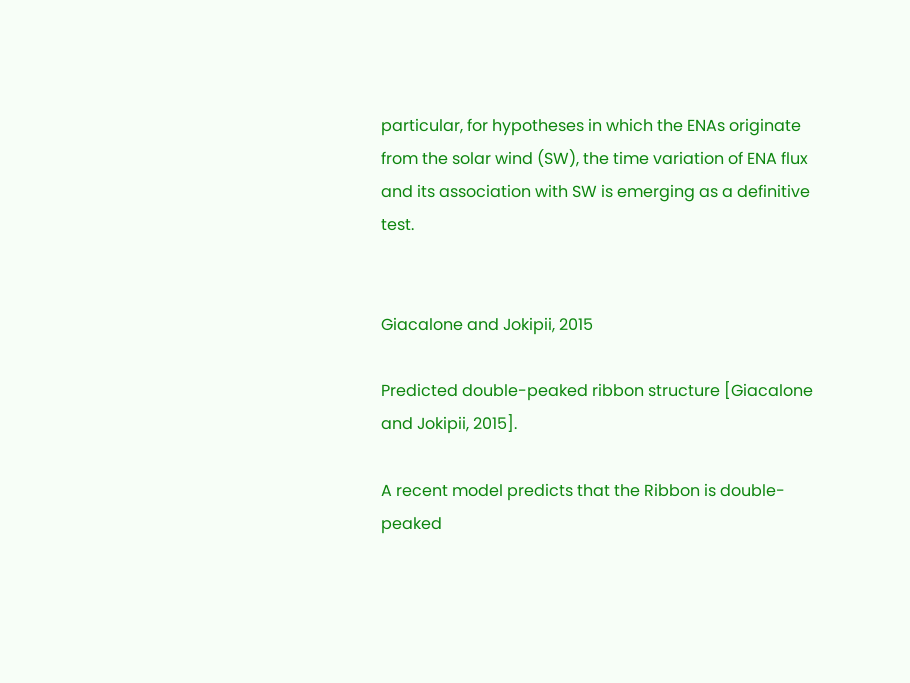particular, for hypotheses in which the ENAs originate from the solar wind (SW), the time variation of ENA flux and its association with SW is emerging as a definitive test.


Giacalone and Jokipii, 2015

Predicted double-peaked ribbon structure [Giacalone and Jokipii, 2015].

A recent model predicts that the Ribbon is double-peaked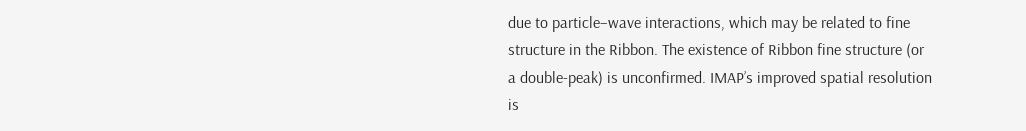due to particle–wave interactions, which may be related to fine structure in the Ribbon. The existence of Ribbon fine structure (or a double-peak) is unconfirmed. IMAP’s improved spatial resolution is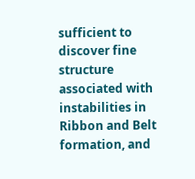sufficient to discover fine structure associated with instabilities in Ribbon and Belt formation, and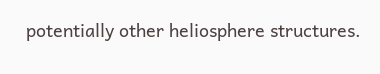potentially other heliosphere structures.